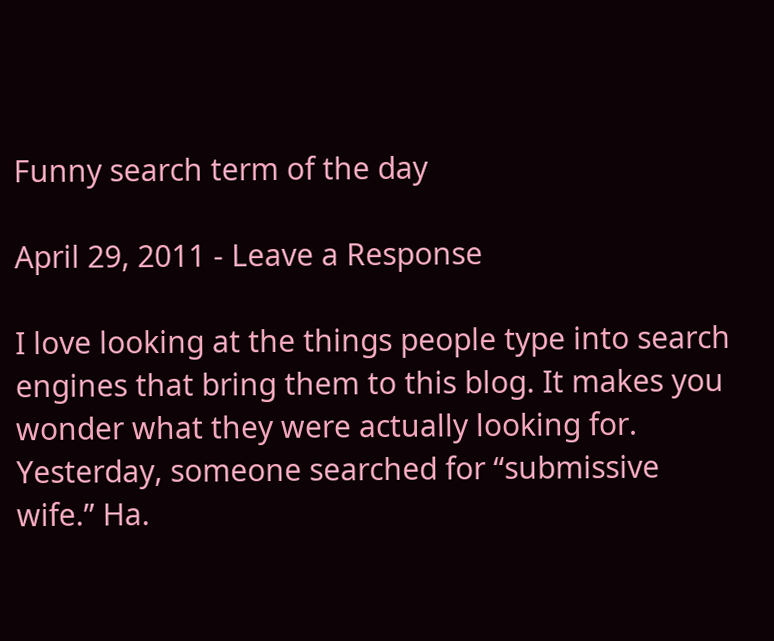Funny search term of the day

April 29, 2011 - Leave a Response

I love looking at the things people type into search engines that bring them to this blog. It makes you wonder what they were actually looking for. Yesterday, someone searched for “submissive wife.” Ha.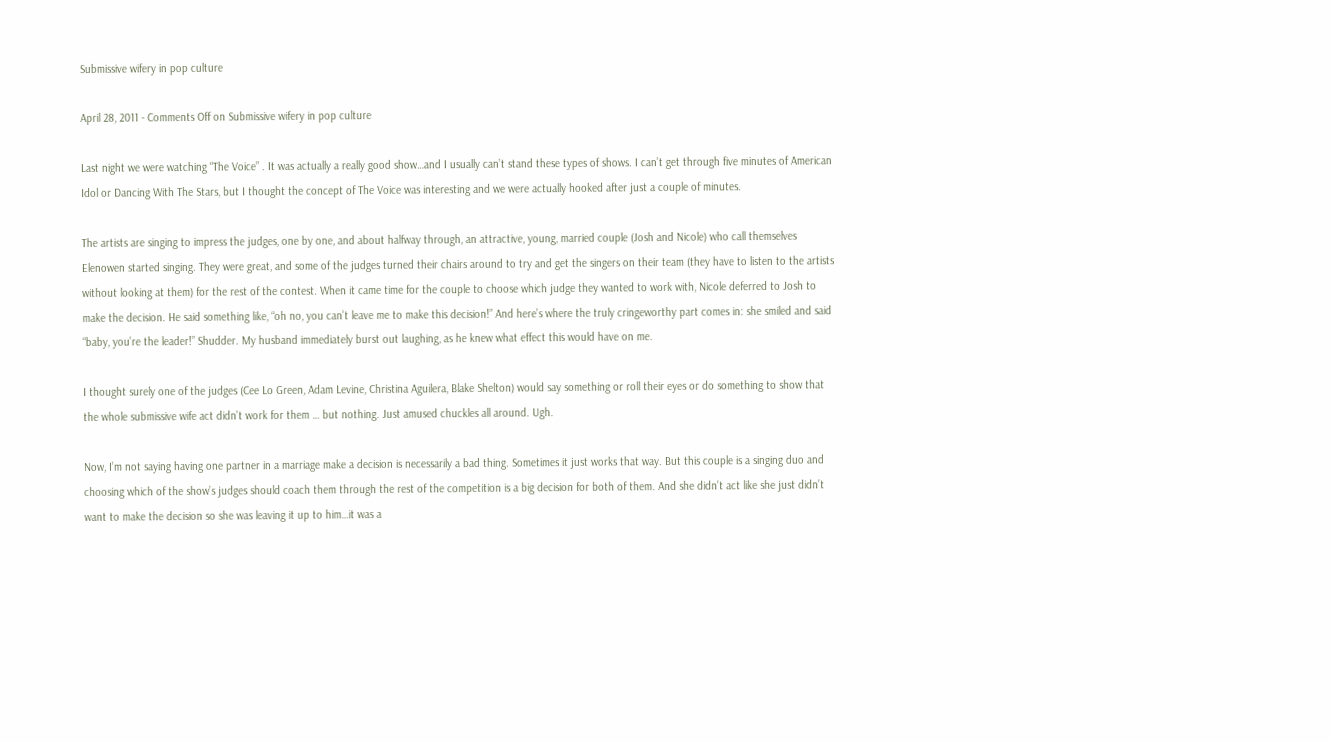Submissive wifery in pop culture

April 28, 2011 - Comments Off on Submissive wifery in pop culture

Last night we were watching “The Voice” . It was actually a really good show…and I usually can’t stand these types of shows. I can’t get through five minutes of American Idol or Dancing With The Stars, but I thought the concept of The Voice was interesting and we were actually hooked after just a couple of minutes.

The artists are singing to impress the judges, one by one, and about halfway through, an attractive, young, married couple (Josh and Nicole) who call themselves Elenowen started singing. They were great, and some of the judges turned their chairs around to try and get the singers on their team (they have to listen to the artists without looking at them) for the rest of the contest. When it came time for the couple to choose which judge they wanted to work with, Nicole deferred to Josh to make the decision. He said something like, “oh no, you can’t leave me to make this decision!” And here’s where the truly cringeworthy part comes in: she smiled and said “baby, you’re the leader!” Shudder. My husband immediately burst out laughing, as he knew what effect this would have on me.

I thought surely one of the judges (Cee Lo Green, Adam Levine, Christina Aguilera, Blake Shelton) would say something or roll their eyes or do something to show that the whole submissive wife act didn’t work for them … but nothing. Just amused chuckles all around. Ugh.

Now, I’m not saying having one partner in a marriage make a decision is necessarily a bad thing. Sometimes it just works that way. But this couple is a singing duo and choosing which of the show’s judges should coach them through the rest of the competition is a big decision for both of them. And she didn’t act like she just didn’t want to make the decision so she was leaving it up to him…it was a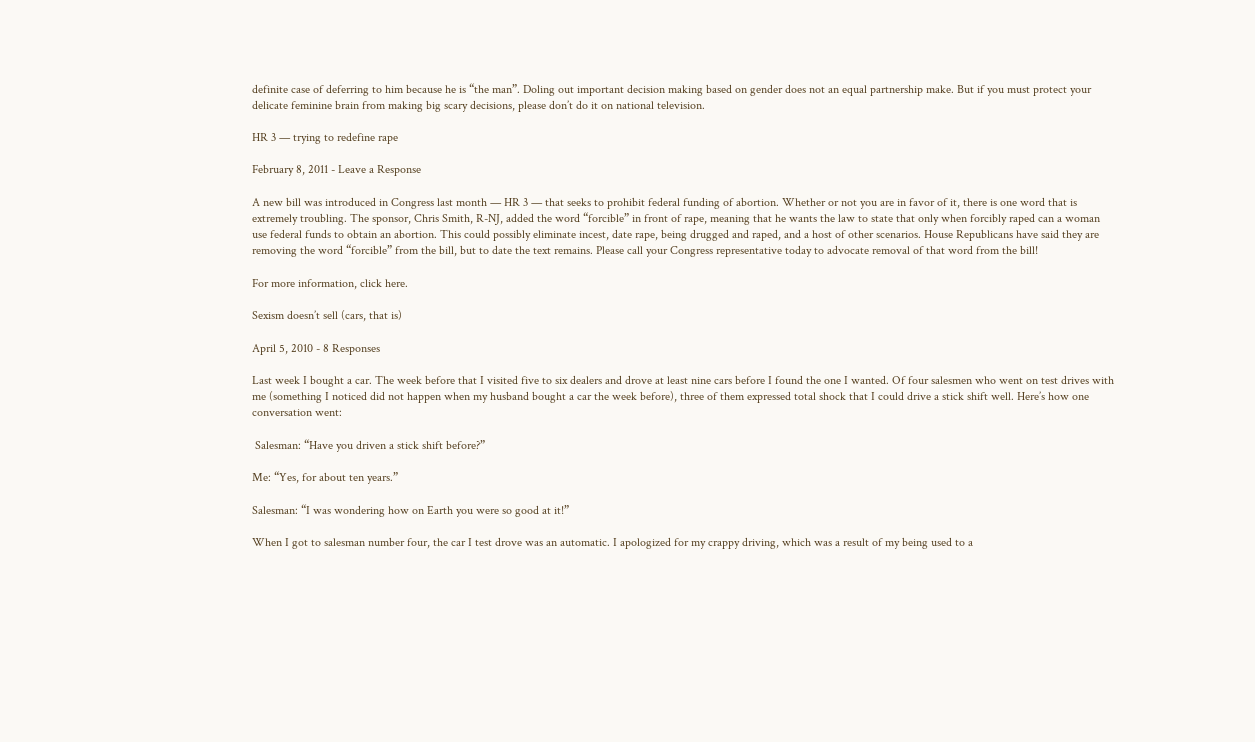definite case of deferring to him because he is “the man”. Doling out important decision making based on gender does not an equal partnership make. But if you must protect your delicate feminine brain from making big scary decisions, please don’t do it on national television.

HR 3 — trying to redefine rape

February 8, 2011 - Leave a Response

A new bill was introduced in Congress last month — HR 3 — that seeks to prohibit federal funding of abortion. Whether or not you are in favor of it, there is one word that is extremely troubling. The sponsor, Chris Smith, R-NJ, added the word “forcible” in front of rape, meaning that he wants the law to state that only when forcibly raped can a woman use federal funds to obtain an abortion. This could possibly eliminate incest, date rape, being drugged and raped, and a host of other scenarios. House Republicans have said they are removing the word “forcible” from the bill, but to date the text remains. Please call your Congress representative today to advocate removal of that word from the bill!

For more information, click here.

Sexism doesn’t sell (cars, that is)

April 5, 2010 - 8 Responses

Last week I bought a car. The week before that I visited five to six dealers and drove at least nine cars before I found the one I wanted. Of four salesmen who went on test drives with me (something I noticed did not happen when my husband bought a car the week before), three of them expressed total shock that I could drive a stick shift well. Here’s how one conversation went:

 Salesman: “Have you driven a stick shift before?”

Me: “Yes, for about ten years.”

Salesman: “I was wondering how on Earth you were so good at it!”

When I got to salesman number four, the car I test drove was an automatic. I apologized for my crappy driving, which was a result of my being used to a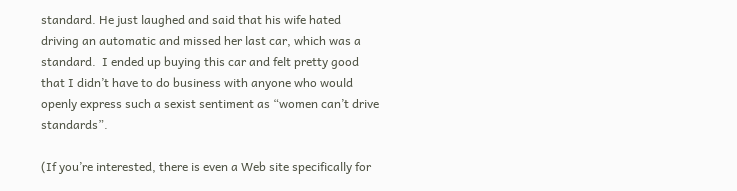standard. He just laughed and said that his wife hated driving an automatic and missed her last car, which was a standard.  I ended up buying this car and felt pretty good that I didn’t have to do business with anyone who would openly express such a sexist sentiment as “women can’t drive standards”.

(If you’re interested, there is even a Web site specifically for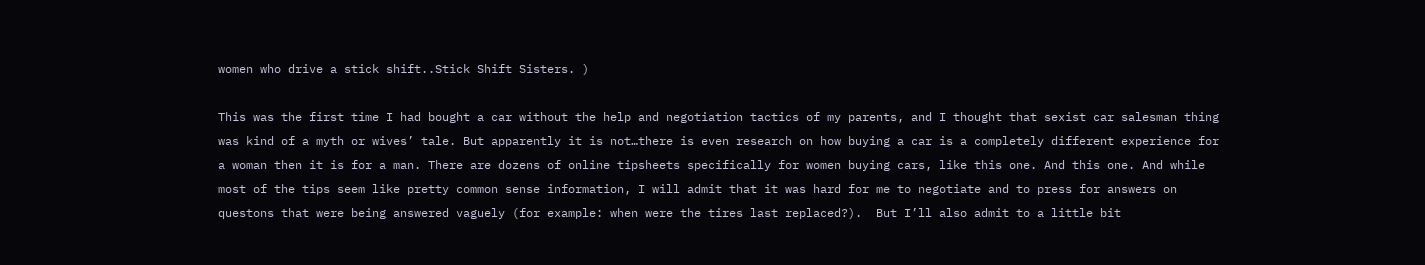women who drive a stick shift..Stick Shift Sisters. )

This was the first time I had bought a car without the help and negotiation tactics of my parents, and I thought that sexist car salesman thing was kind of a myth or wives’ tale. But apparently it is not…there is even research on how buying a car is a completely different experience for a woman then it is for a man. There are dozens of online tipsheets specifically for women buying cars, like this one. And this one. And while most of the tips seem like pretty common sense information, I will admit that it was hard for me to negotiate and to press for answers on questons that were being answered vaguely (for example: when were the tires last replaced?).  But I’ll also admit to a little bit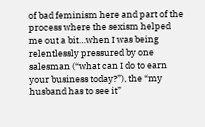of bad feminism here and part of the process where the sexism helped me out a bit…when I was being relentlessly pressured by one salesman (“what can I do to earn your business today?”), the “my husband has to see it”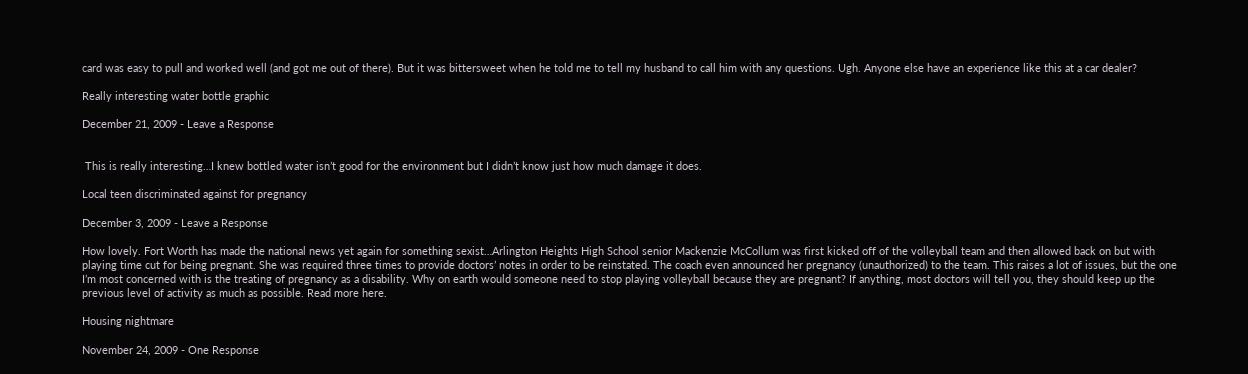card was easy to pull and worked well (and got me out of there). But it was bittersweet when he told me to tell my husband to call him with any questions. Ugh. Anyone else have an experience like this at a car dealer?

Really interesting water bottle graphic

December 21, 2009 - Leave a Response


 This is really interesting…I knew bottled water isn’t good for the environment but I didn’t know just how much damage it does.

Local teen discriminated against for pregnancy

December 3, 2009 - Leave a Response

How lovely. Fort Worth has made the national news yet again for something sexist…Arlington Heights High School senior Mackenzie McCollum was first kicked off of the volleyball team and then allowed back on but with playing time cut for being pregnant. She was required three times to provide doctors’ notes in order to be reinstated. The coach even announced her pregnancy (unauthorized) to the team. This raises a lot of issues, but the one I’m most concerned with is the treating of pregnancy as a disability. Why on earth would someone need to stop playing volleyball because they are pregnant? If anything, most doctors will tell you, they should keep up the previous level of activity as much as possible. Read more here.

Housing nightmare

November 24, 2009 - One Response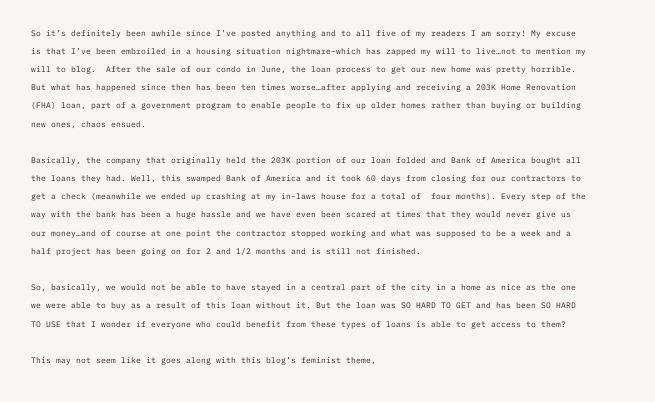So it’s definitely been awhile since I’ve posted anything and to all five of my readers I am sorry! My excuse is that I’ve been embroiled in a housing situation nightmare–which has zapped my will to live…not to mention my will to blog.  After the sale of our condo in June, the loan process to get our new home was pretty horrible. But what has happened since then has been ten times worse…after applying and receiving a 203K Home Renovation (FHA) loan, part of a government program to enable people to fix up older homes rather than buying or building new ones, chaos ensued.

Basically, the company that originally held the 203K portion of our loan folded and Bank of America bought all the loans they had. Well, this swamped Bank of America and it took 60 days from closing for our contractors to get a check (meanwhile we ended up crashing at my in-laws house for a total of  four months). Every step of the way with the bank has been a huge hassle and we have even been scared at times that they would never give us our money…and of course at one point the contractor stopped working and what was supposed to be a week and a half project has been going on for 2 and 1/2 months and is still not finished.

So, basically, we would not be able to have stayed in a central part of the city in a home as nice as the one we were able to buy as a result of this loan without it. But the loan was SO HARD TO GET and has been SO HARD TO USE that I wonder if everyone who could benefit from these types of loans is able to get access to them?

This may not seem like it goes along with this blog’s feminist theme,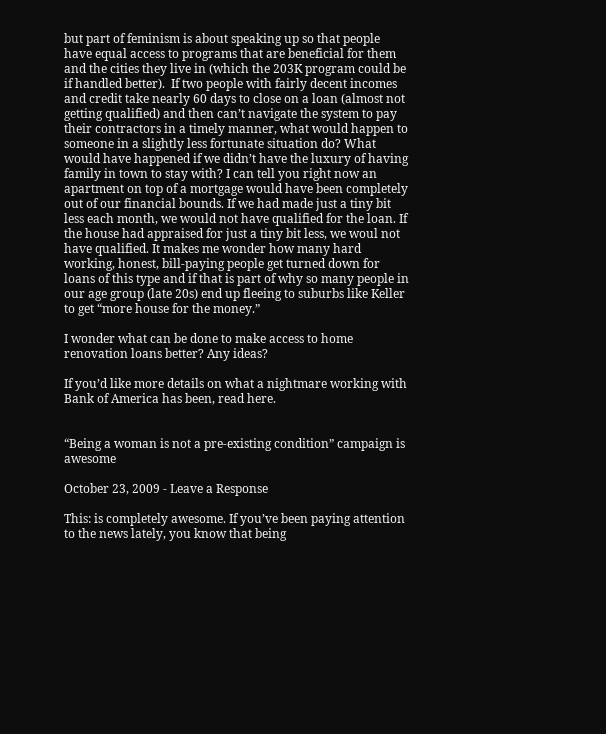but part of feminism is about speaking up so that people have equal access to programs that are beneficial for them and the cities they live in (which the 203K program could be if handled better).  If two people with fairly decent incomes and credit take nearly 60 days to close on a loan (almost not getting qualified) and then can’t navigate the system to pay their contractors in a timely manner, what would happen to someone in a slightly less fortunate situation do? What would have happened if we didn’t have the luxury of having family in town to stay with? I can tell you right now an apartment on top of a mortgage would have been completely out of our financial bounds. If we had made just a tiny bit less each month, we would not have qualified for the loan. If the house had appraised for just a tiny bit less, we woul not have qualified. It makes me wonder how many hard working, honest, bill-paying people get turned down for loans of this type and if that is part of why so many people in our age group (late 20s) end up fleeing to suburbs like Keller to get “more house for the money.”

I wonder what can be done to make access to home renovation loans better? Any ideas?

If you’d like more details on what a nightmare working with Bank of America has been, read here.


“Being a woman is not a pre-existing condition” campaign is awesome

October 23, 2009 - Leave a Response

This: is completely awesome. If you’ve been paying attention to the news lately, you know that being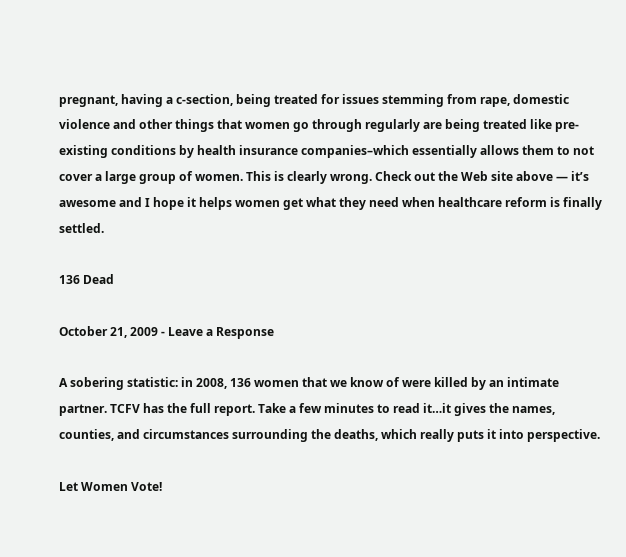pregnant, having a c-section, being treated for issues stemming from rape, domestic violence and other things that women go through regularly are being treated like pre-existing conditions by health insurance companies–which essentially allows them to not cover a large group of women. This is clearly wrong. Check out the Web site above — it’s awesome and I hope it helps women get what they need when healthcare reform is finally settled.

136 Dead

October 21, 2009 - Leave a Response

A sobering statistic: in 2008, 136 women that we know of were killed by an intimate partner. TCFV has the full report. Take a few minutes to read it…it gives the names, counties, and circumstances surrounding the deaths, which really puts it into perspective.

Let Women Vote!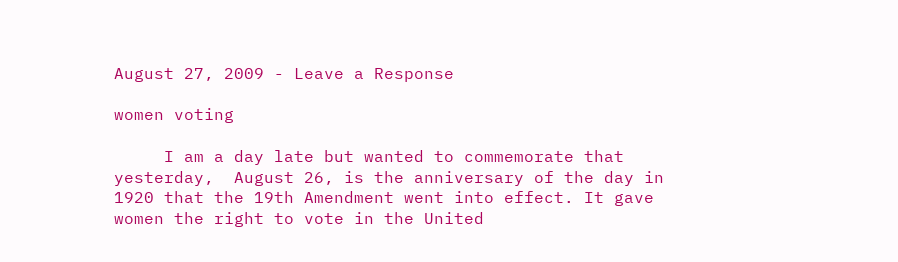August 27, 2009 - Leave a Response

women voting

     I am a day late but wanted to commemorate that yesterday,  August 26, is the anniversary of the day in 1920 that the 19th Amendment went into effect. It gave women the right to vote in the United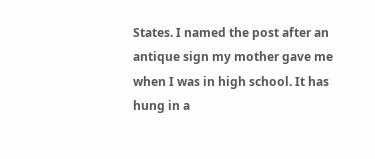States. I named the post after an antique sign my mother gave me when I was in high school. It has hung in a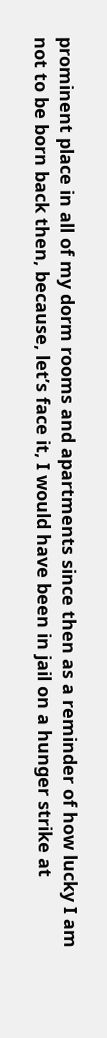prominent place in all of my dorm rooms and apartments since then as a reminder of how lucky I am not to be born back then, because, let’s face it, I would have been in jail on a hunger strike at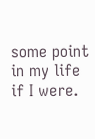some point in my life if I were.